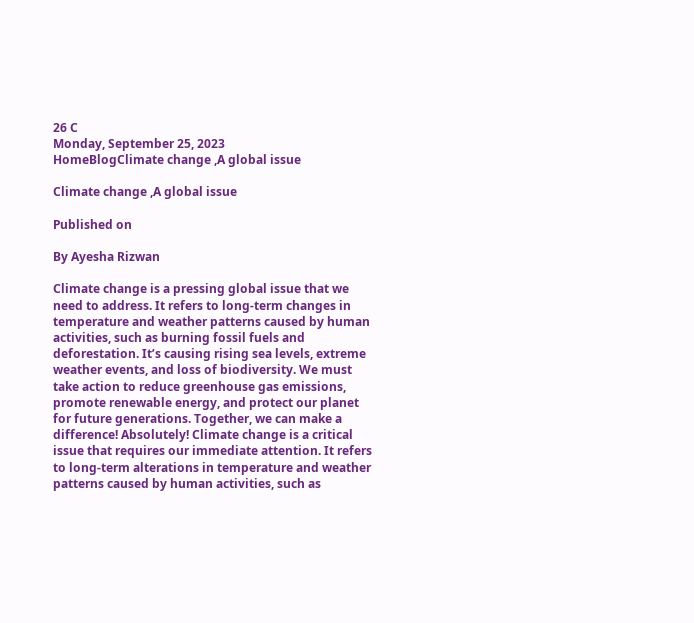26 C
Monday, September 25, 2023
HomeBlogClimate change ,A global issue

Climate change ,A global issue

Published on

By Ayesha Rizwan

Climate change is a pressing global issue that we need to address. It refers to long-term changes in temperature and weather patterns caused by human activities, such as burning fossil fuels and deforestation. It’s causing rising sea levels, extreme weather events, and loss of biodiversity. We must take action to reduce greenhouse gas emissions, promote renewable energy, and protect our planet for future generations. Together, we can make a difference! Absolutely! Climate change is a critical issue that requires our immediate attention. It refers to long-term alterations in temperature and weather patterns caused by human activities, such as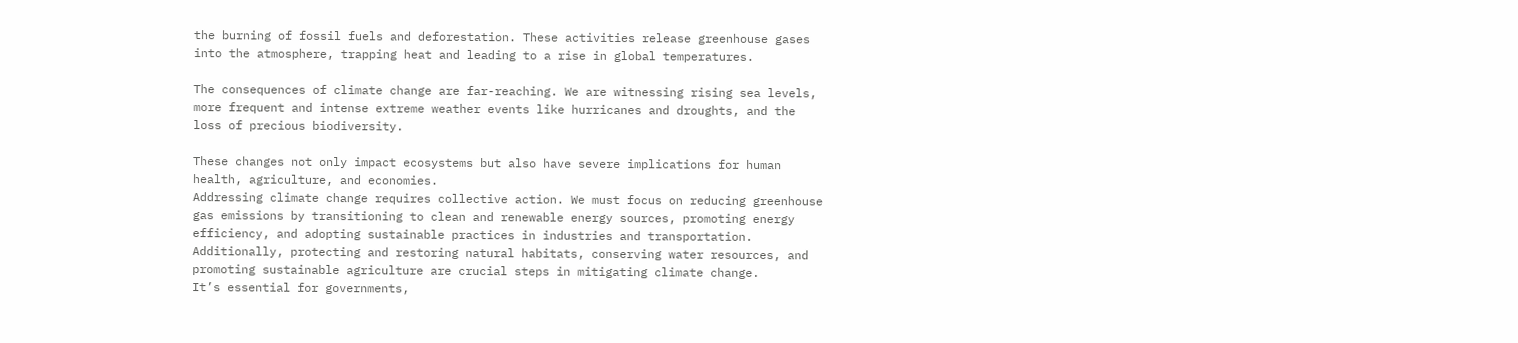the burning of fossil fuels and deforestation. These activities release greenhouse gases into the atmosphere, trapping heat and leading to a rise in global temperatures.

The consequences of climate change are far-reaching. We are witnessing rising sea levels, more frequent and intense extreme weather events like hurricanes and droughts, and the loss of precious biodiversity.

These changes not only impact ecosystems but also have severe implications for human health, agriculture, and economies.
Addressing climate change requires collective action. We must focus on reducing greenhouse gas emissions by transitioning to clean and renewable energy sources, promoting energy efficiency, and adopting sustainable practices in industries and transportation. Additionally, protecting and restoring natural habitats, conserving water resources, and promoting sustainable agriculture are crucial steps in mitigating climate change.
It’s essential for governments,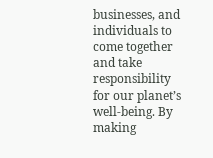businesses, and individuals to come together and take responsibility for our planet’s well-being. By making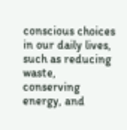conscious choices in our daily lives, such as reducing waste, conserving energy, and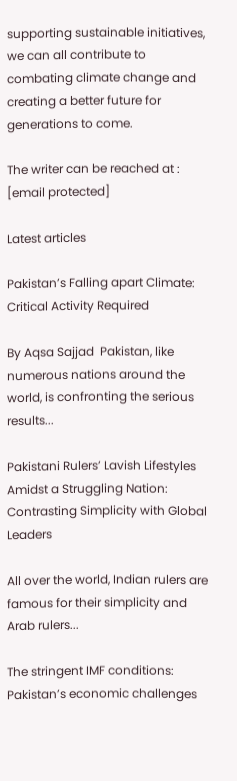supporting sustainable initiatives, we can all contribute to combating climate change and creating a better future for generations to come.

The writer can be reached at : [email protected]

Latest articles

Pakistan’s Falling apart Climate: Critical Activity Required

By Aqsa Sajjad  Pakistan, like numerous nations around the world, is confronting the serious results...

Pakistani Rulers’ Lavish Lifestyles Amidst a Struggling Nation: Contrasting Simplicity with Global Leaders

All over the world, Indian rulers are famous for their simplicity and Arab rulers...

The stringent IMF conditions: Pakistan’s economic challenges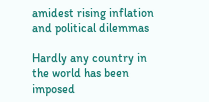amidest rising inflation and political dilemmas

Hardly any country in the world has been imposed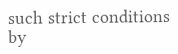such strict conditions by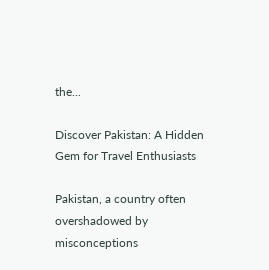the...

Discover Pakistan: A Hidden Gem for Travel Enthusiasts

Pakistan, a country often overshadowed by misconceptions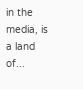in the media, is a land of...